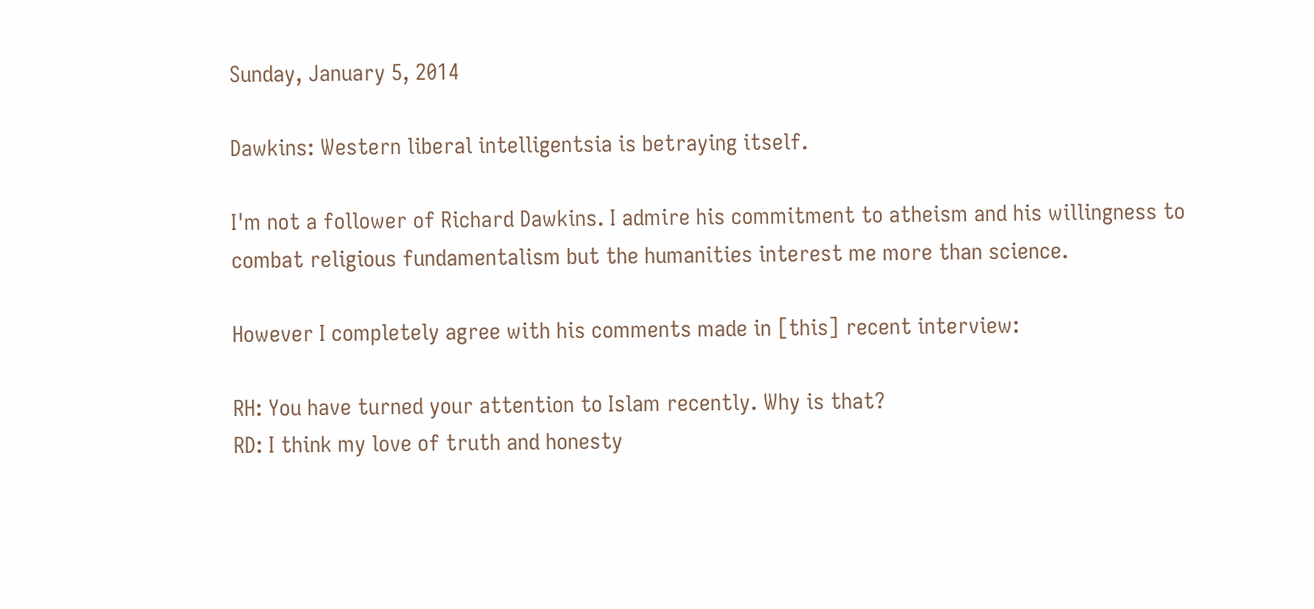Sunday, January 5, 2014

Dawkins: Western liberal intelligentsia is betraying itself.

I'm not a follower of Richard Dawkins. I admire his commitment to atheism and his willingness to combat religious fundamentalism but the humanities interest me more than science.

However I completely agree with his comments made in [this] recent interview:

RH: You have turned your attention to Islam recently. Why is that?
RD: I think my love of truth and honesty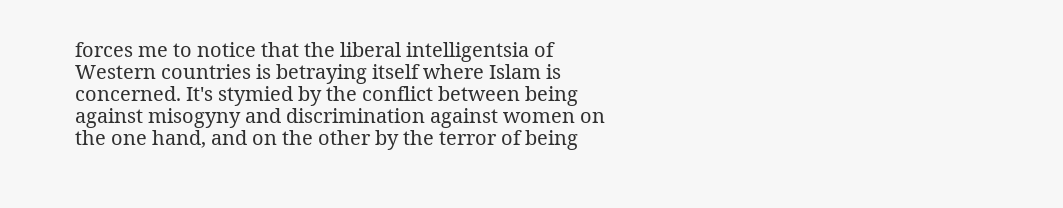forces me to notice that the liberal intelligentsia of Western countries is betraying itself where Islam is concerned. It's stymied by the conflict between being against misogyny and discrimination against women on the one hand, and on the other by the terror of being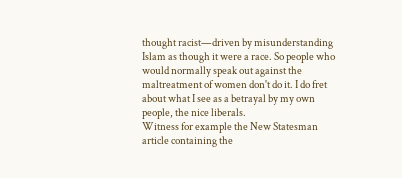thought racist—driven by misunderstanding Islam as though it were a race. So people who would normally speak out against the maltreatment of women don't do it. I do fret about what I see as a betrayal by my own people, the nice liberals.
Witness for example the New Statesman article containing the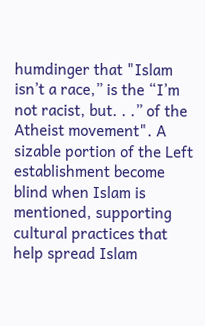humdinger that "Islam isn’t a race,” is the “I’m not racist, but. . .” of the Atheist movement". A sizable portion of the Left establishment become blind when Islam is mentioned, supporting cultural practices that help spread Islam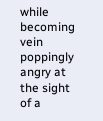while becoming vein poppingly angry at the sight of a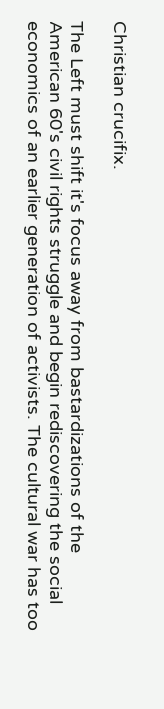Christian crucifix.

The Left must shift it's focus away from bastardizations of the American 60's civil rights struggle and begin rediscovering the social economics of an earlier generation of activists. The cultural war has too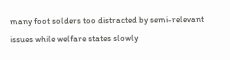many foot solders too distracted by semi-relevant issues while welfare states slowly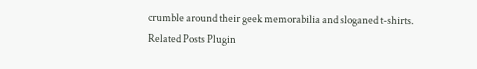crumble around their geek memorabilia and sloganed t-shirts.
Related Posts Plugin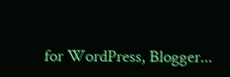for WordPress, Blogger...